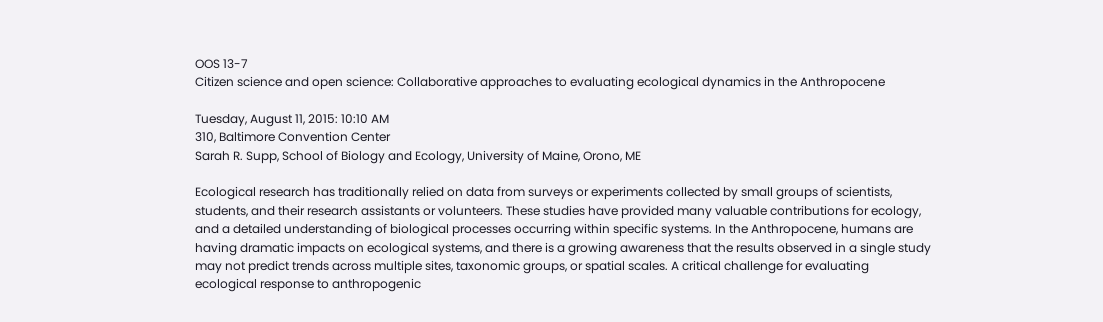OOS 13-7
Citizen science and open science: Collaborative approaches to evaluating ecological dynamics in the Anthropocene

Tuesday, August 11, 2015: 10:10 AM
310, Baltimore Convention Center
Sarah R. Supp, School of Biology and Ecology, University of Maine, Orono, ME

Ecological research has traditionally relied on data from surveys or experiments collected by small groups of scientists, students, and their research assistants or volunteers. These studies have provided many valuable contributions for ecology, and a detailed understanding of biological processes occurring within specific systems. In the Anthropocene, humans are having dramatic impacts on ecological systems, and there is a growing awareness that the results observed in a single study may not predict trends across multiple sites, taxonomic groups, or spatial scales. A critical challenge for evaluating ecological response to anthropogenic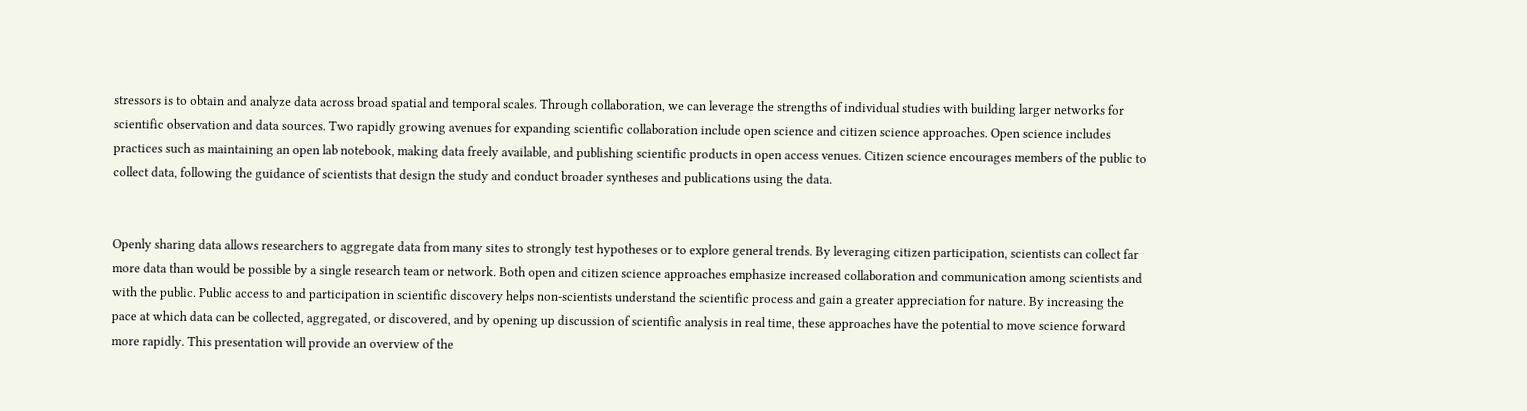stressors is to obtain and analyze data across broad spatial and temporal scales. Through collaboration, we can leverage the strengths of individual studies with building larger networks for scientific observation and data sources. Two rapidly growing avenues for expanding scientific collaboration include open science and citizen science approaches. Open science includes practices such as maintaining an open lab notebook, making data freely available, and publishing scientific products in open access venues. Citizen science encourages members of the public to collect data, following the guidance of scientists that design the study and conduct broader syntheses and publications using the data.


Openly sharing data allows researchers to aggregate data from many sites to strongly test hypotheses or to explore general trends. By leveraging citizen participation, scientists can collect far more data than would be possible by a single research team or network. Both open and citizen science approaches emphasize increased collaboration and communication among scientists and with the public. Public access to and participation in scientific discovery helps non-scientists understand the scientific process and gain a greater appreciation for nature. By increasing the pace at which data can be collected, aggregated, or discovered, and by opening up discussion of scientific analysis in real time, these approaches have the potential to move science forward more rapidly. This presentation will provide an overview of the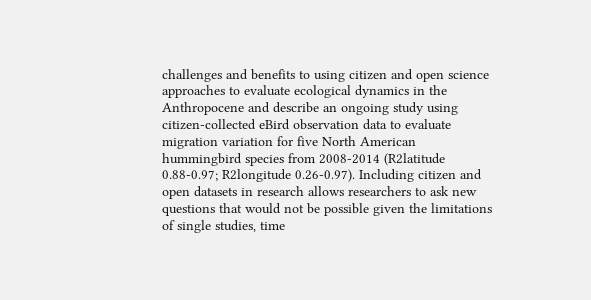challenges and benefits to using citizen and open science approaches to evaluate ecological dynamics in the Anthropocene and describe an ongoing study using citizen-collected eBird observation data to evaluate migration variation for five North American hummingbird species from 2008-2014 (R2latitude 0.88-0.97; R2longitude 0.26-0.97). Including citizen and open datasets in research allows researchers to ask new questions that would not be possible given the limitations of single studies, time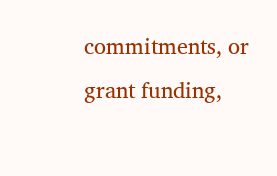commitments, or grant funding,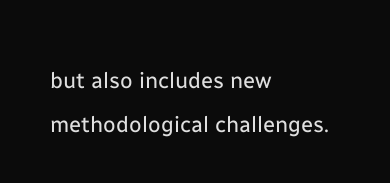but also includes new methodological challenges.